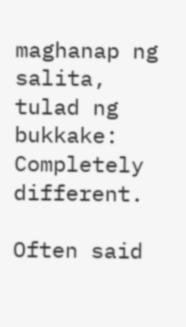maghanap ng salita, tulad ng bukkake:
Completely different.

Often said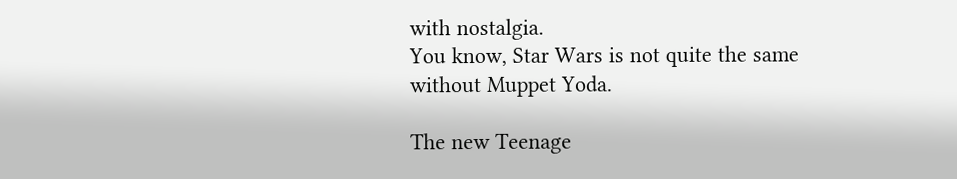with nostalgia.
You know, Star Wars is not quite the same without Muppet Yoda.

The new Teenage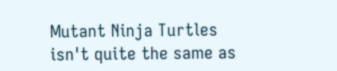Mutant Ninja Turtles isn't quite the same as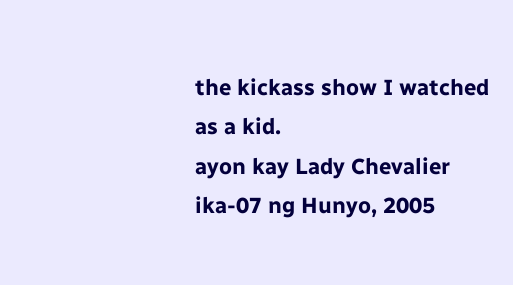the kickass show I watched as a kid.
ayon kay Lady Chevalier ika-07 ng Hunyo, 2005